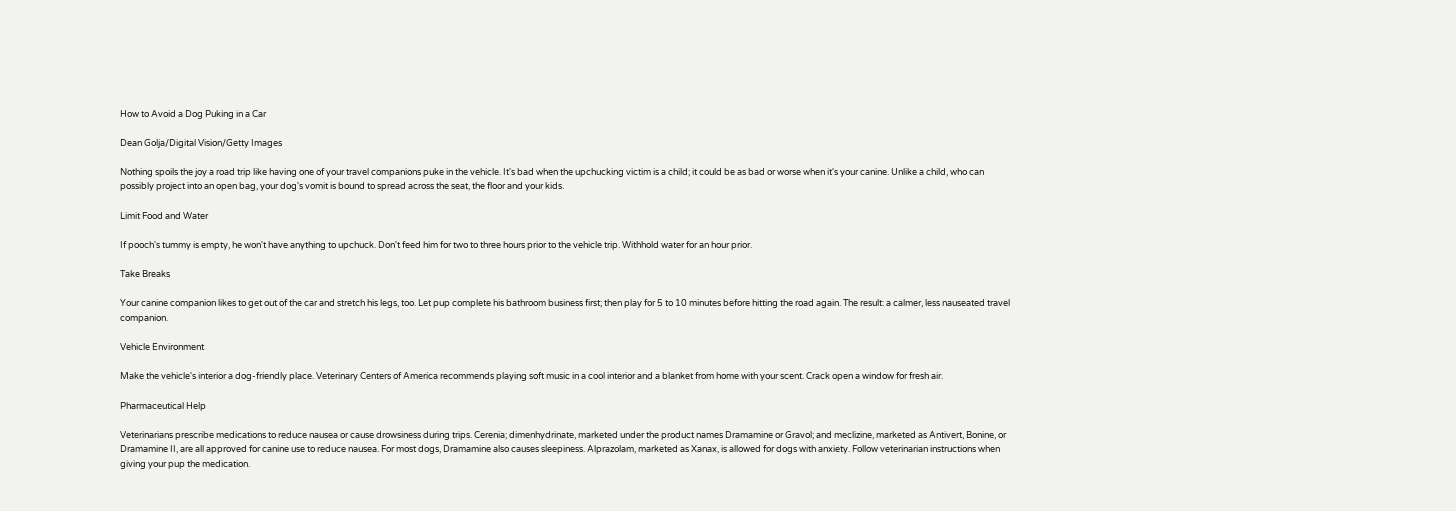How to Avoid a Dog Puking in a Car

Dean Golja/Digital Vision/Getty Images

Nothing spoils the joy a road trip like having one of your travel companions puke in the vehicle. It's bad when the upchucking victim is a child; it could be as bad or worse when it's your canine. Unlike a child, who can possibly project into an open bag, your dog's vomit is bound to spread across the seat, the floor and your kids.

Limit Food and Water

If pooch's tummy is empty, he won't have anything to upchuck. Don't feed him for two to three hours prior to the vehicle trip. Withhold water for an hour prior.

Take Breaks

Your canine companion likes to get out of the car and stretch his legs, too. Let pup complete his bathroom business first; then play for 5 to 10 minutes before hitting the road again. The result: a calmer, less nauseated travel companion.

Vehicle Environment

Make the vehicle's interior a dog-friendly place. Veterinary Centers of America recommends playing soft music in a cool interior and a blanket from home with your scent. Crack open a window for fresh air.

Pharmaceutical Help

Veterinarians prescribe medications to reduce nausea or cause drowsiness during trips. Cerenia; dimenhydrinate, marketed under the product names Dramamine or Gravol; and meclizine, marketed as Antivert, Bonine, or Dramamine II, are all approved for canine use to reduce nausea. For most dogs, Dramamine also causes sleepiness. Alprazolam, marketed as Xanax, is allowed for dogs with anxiety. Follow veterinarian instructions when giving your pup the medication.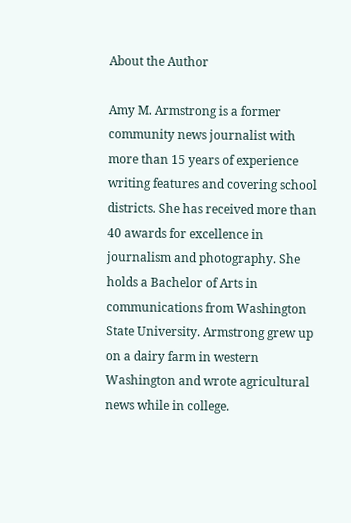About the Author

Amy M. Armstrong is a former community news journalist with more than 15 years of experience writing features and covering school districts. She has received more than 40 awards for excellence in journalism and photography. She holds a Bachelor of Arts in communications from Washington State University. Armstrong grew up on a dairy farm in western Washington and wrote agricultural news while in college.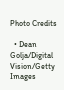Photo Credits

  • Dean Golja/Digital Vision/Getty Images